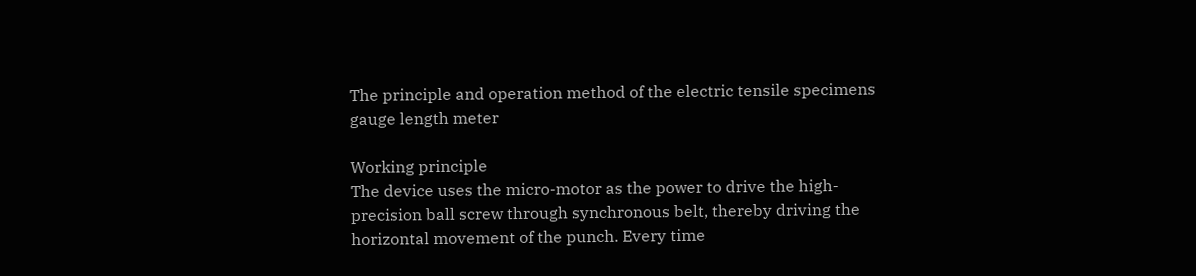The principle and operation method of the electric tensile specimens gauge length meter

Working principle
The device uses the micro-motor as the power to drive the high-precision ball screw through synchronous belt, thereby driving the horizontal movement of the punch. Every time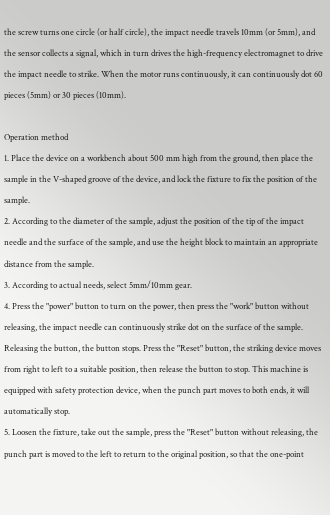the screw turns one circle (or half circle), the impact needle travels 10mm (or 5mm), and the sensor collects a signal, which in turn drives the high-frequency electromagnet to drive the impact needle to strike. When the motor runs continuously, it can continuously dot 60 pieces (5mm) or 30 pieces (10mm).

Operation method
1. Place the device on a workbench about 500 mm high from the ground, then place the sample in the V-shaped groove of the device, and lock the fixture to fix the position of the sample.
2. According to the diameter of the sample, adjust the position of the tip of the impact needle and the surface of the sample, and use the height block to maintain an appropriate distance from the sample.
3. According to actual needs, select 5mm/10mm gear.
4. Press the "power" button to turn on the power, then press the "work" button without releasing, the impact needle can continuously strike dot on the surface of the sample. Releasing the button, the button stops. Press the "Reset" button, the striking device moves from right to left to a suitable position, then release the button to stop. This machine is equipped with safety protection device, when the punch part moves to both ends, it will automatically stop.
5. Loosen the fixture, take out the sample, press the "Reset" button without releasing, the punch part is moved to the left to return to the original position, so that the one-point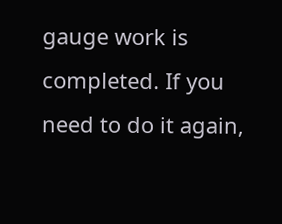gauge work is completed. If you need to do it again,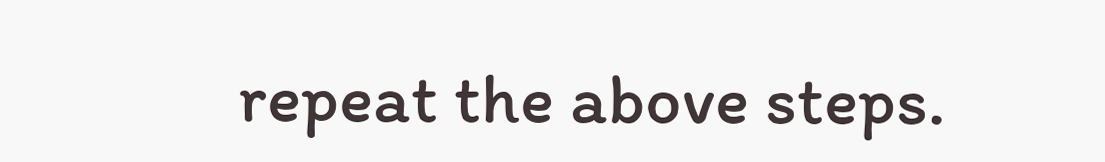repeat the above steps.